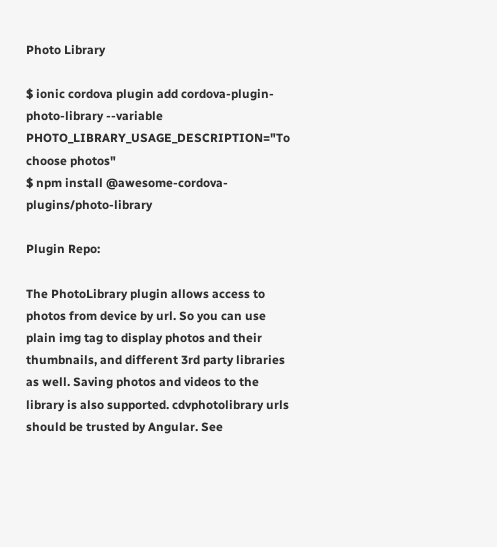Photo Library

$ ionic cordova plugin add cordova-plugin-photo-library --variable PHOTO_LIBRARY_USAGE_DESCRIPTION="To choose photos"
$ npm install @awesome-cordova-plugins/photo-library

Plugin Repo:

The PhotoLibrary plugin allows access to photos from device by url. So you can use plain img tag to display photos and their thumbnails, and different 3rd party libraries as well. Saving photos and videos to the library is also supported. cdvphotolibrary urls should be trusted by Angular. See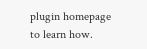plugin homepage to learn how.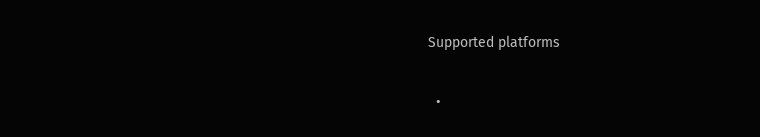Supported platforms

  •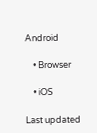Android

    • Browser

    • iOS

Last updated